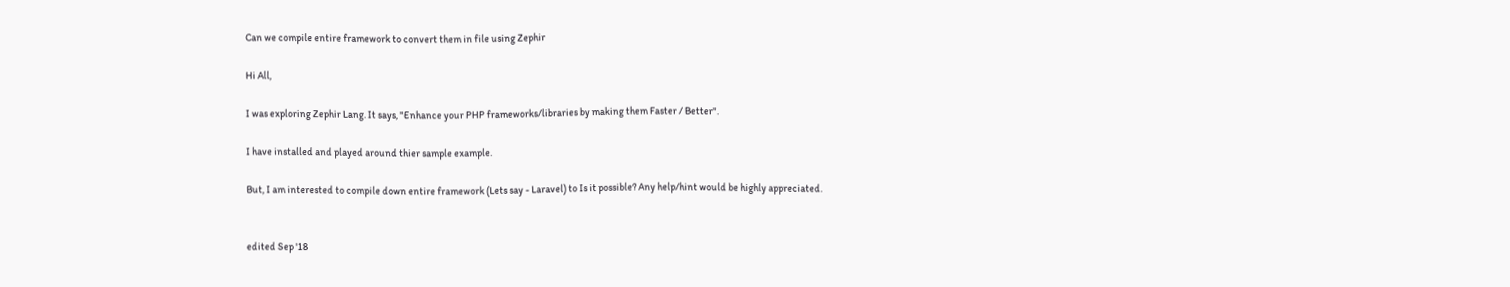Can we compile entire framework to convert them in file using Zephir

Hi All,

I was exploring Zephir Lang. It says, "Enhance your PHP frameworks/libraries by making them Faster / Better".

I have installed and played around thier sample example.

But, I am interested to compile down entire framework (Lets say - Laravel) to Is it possible? Any help/hint would be highly appreciated.


edited Sep '18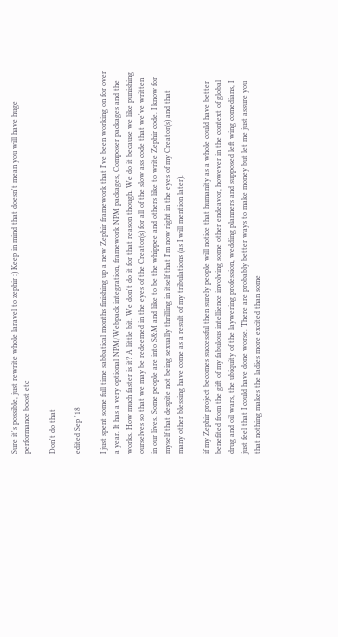Sure it's possible, just rewrite whole laravel to zephir :) Keep in mind that doesn't mean you will have huge performance boost etc

Don't do that

edited Sep '18

I just spent some full time sabbatical months finishing up a new Zephir framework that I've been working on for over a year. It has a very optional NPM/Webpack integration, framework NPM packages, Composer packages and the works. How much faster is it? A little bit. We don't do it for that reason though. We do it because we like punishing ourselves so that we may be redeemed in the eyes of the Creator(s) for all of the slow ass code that we've written in our lives. Some people are into S&M and like to be the whippee and others like to write Zephir code. I know for myself that despite not being sexually thrilling in itself that I'm now right in the eyes of my Creator(s) and that many other blessing have come as a result of my tribulations (as I will mention later).

if my Zephir project becomes successful then surely people will notice that humanity as a whole could have better benefited from the gift of my fabulous intellience involving some other endeavor, however in the context of global drug and oil wars, the ubiquity of the laywering profession, wedding planners and supposed left wing comedians, I just feel that I could have done worse. There are probably better ways to make money but let me just assure you that nothing makes the ladies more excited than some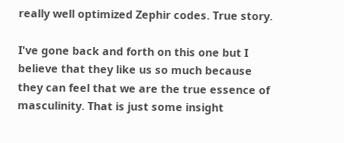really well optimized Zephir codes. True story.

I've gone back and forth on this one but I believe that they like us so much because they can feel that we are the true essence of masculinity. That is just some insight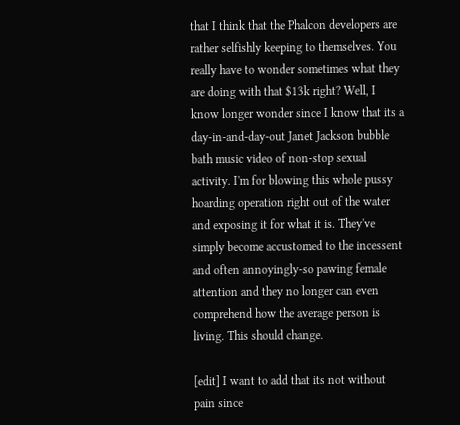that I think that the Phalcon developers are rather selfishly keeping to themselves. You really have to wonder sometimes what they are doing with that $13k right? Well, I know longer wonder since I know that its a day-in-and-day-out Janet Jackson bubble bath music video of non-stop sexual activity. I'm for blowing this whole pussy hoarding operation right out of the water and exposing it for what it is. They've simply become accustomed to the incessent and often annoyingly-so pawing female attention and they no longer can even comprehend how the average person is living. This should change.

[edit] I want to add that its not without pain since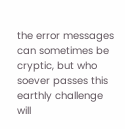the error messages can sometimes be cryptic, but who soever passes this earthly challenge will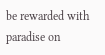be rewarded with paradise on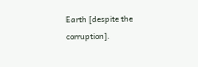Earth [despite the corruption].